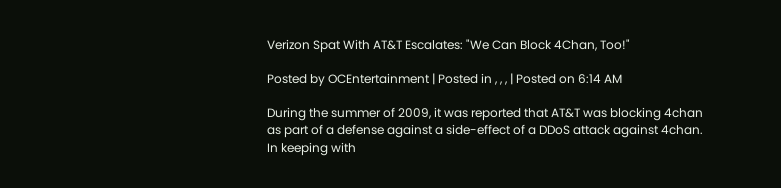Verizon Spat With AT&T Escalates: "We Can Block 4Chan, Too!"

Posted by OCEntertainment | Posted in , , , | Posted on 6:14 AM

During the summer of 2009, it was reported that AT&T was blocking 4chan as part of a defense against a side-effect of a DDoS attack against 4chan. In keeping with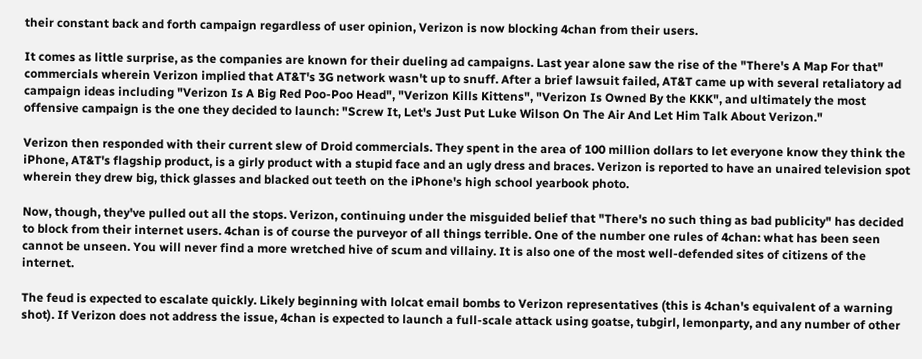their constant back and forth campaign regardless of user opinion, Verizon is now blocking 4chan from their users.

It comes as little surprise, as the companies are known for their dueling ad campaigns. Last year alone saw the rise of the "There's A Map For that" commercials wherein Verizon implied that AT&T's 3G network wasn't up to snuff. After a brief lawsuit failed, AT&T came up with several retaliatory ad campaign ideas including "Verizon Is A Big Red Poo-Poo Head", "Verizon Kills Kittens", "Verizon Is Owned By the KKK", and ultimately the most offensive campaign is the one they decided to launch: "Screw It, Let's Just Put Luke Wilson On The Air And Let Him Talk About Verizon."

Verizon then responded with their current slew of Droid commercials. They spent in the area of 100 million dollars to let everyone know they think the iPhone, AT&T's flagship product, is a girly product with a stupid face and an ugly dress and braces. Verizon is reported to have an unaired television spot wherein they drew big, thick glasses and blacked out teeth on the iPhone's high school yearbook photo.

Now, though, they've pulled out all the stops. Verizon, continuing under the misguided belief that "There's no such thing as bad publicity" has decided to block from their internet users. 4chan is of course the purveyor of all things terrible. One of the number one rules of 4chan: what has been seen cannot be unseen. You will never find a more wretched hive of scum and villainy. It is also one of the most well-defended sites of citizens of the internet.

The feud is expected to escalate quickly. Likely beginning with lolcat email bombs to Verizon representatives (this is 4chan's equivalent of a warning shot). If Verizon does not address the issue, 4chan is expected to launch a full-scale attack using goatse, tubgirl, lemonparty, and any number of other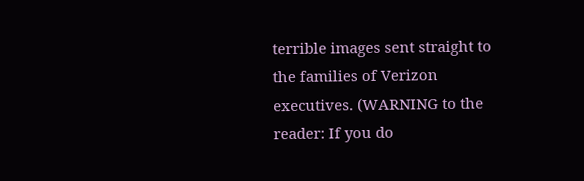terrible images sent straight to the families of Verizon executives. (WARNING to the reader: If you do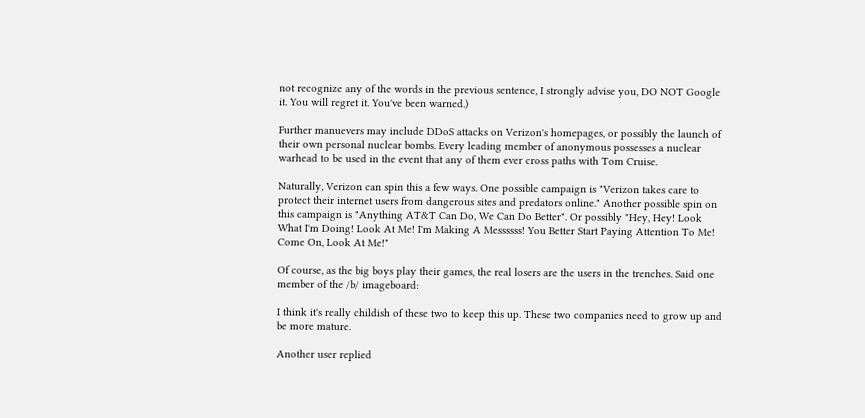not recognize any of the words in the previous sentence, I strongly advise you, DO NOT Google it. You will regret it. You've been warned.)

Further manuevers may include DDoS attacks on Verizon's homepages, or possibly the launch of their own personal nuclear bombs. Every leading member of anonymous possesses a nuclear warhead to be used in the event that any of them ever cross paths with Tom Cruise.

Naturally, Verizon can spin this a few ways. One possible campaign is "Verizon takes care to protect their internet users from dangerous sites and predators online." Another possible spin on this campaign is "Anything AT&T Can Do, We Can Do Better". Or possibly "Hey, Hey! Look What I'm Doing! Look At Me! I'm Making A Messssss! You Better Start Paying Attention To Me! Come On, Look At Me!"

Of course, as the big boys play their games, the real losers are the users in the trenches. Said one member of the /b/ imageboard:

I think it's really childish of these two to keep this up. These two companies need to grow up and be more mature.

Another user replied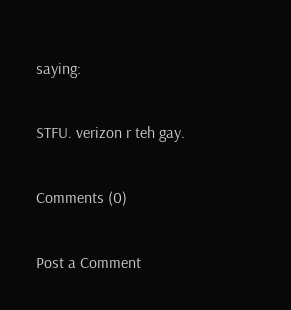saying:

STFU. verizon r teh gay.

Comments (0)

Post a Comment